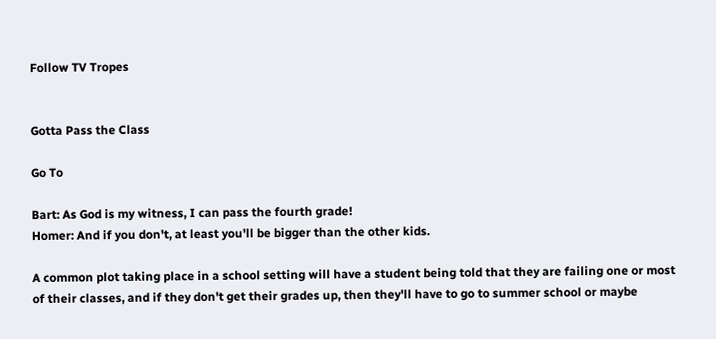Follow TV Tropes


Gotta Pass the Class

Go To

Bart: As God is my witness, I can pass the fourth grade!
Homer: And if you don't, at least you'll be bigger than the other kids.

A common plot taking place in a school setting will have a student being told that they are failing one or most of their classes, and if they don't get their grades up, then they'll have to go to summer school or maybe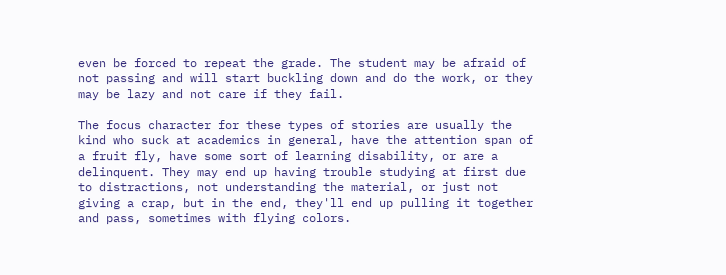even be forced to repeat the grade. The student may be afraid of not passing and will start buckling down and do the work, or they may be lazy and not care if they fail.

The focus character for these types of stories are usually the kind who suck at academics in general, have the attention span of a fruit fly, have some sort of learning disability, or are a delinquent. They may end up having trouble studying at first due to distractions, not understanding the material, or just not giving a crap, but in the end, they'll end up pulling it together and pass, sometimes with flying colors.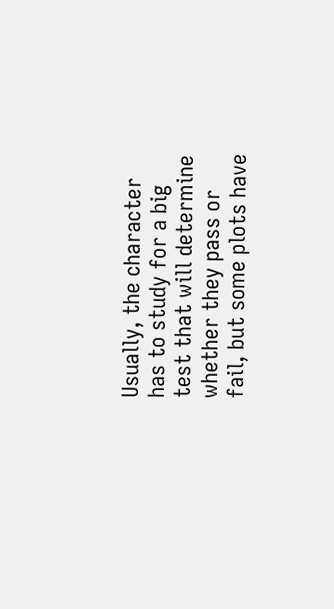Usually, the character has to study for a big test that will determine whether they pass or fail, but some plots have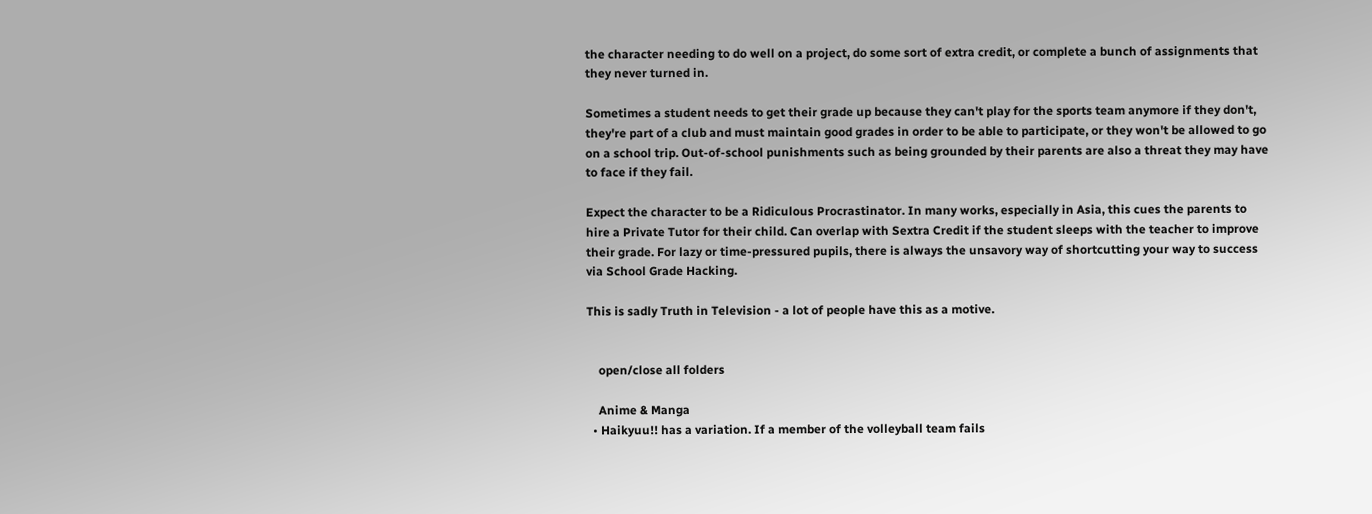the character needing to do well on a project, do some sort of extra credit, or complete a bunch of assignments that they never turned in.

Sometimes a student needs to get their grade up because they can't play for the sports team anymore if they don't, they're part of a club and must maintain good grades in order to be able to participate, or they won't be allowed to go on a school trip. Out-of-school punishments such as being grounded by their parents are also a threat they may have to face if they fail.

Expect the character to be a Ridiculous Procrastinator. In many works, especially in Asia, this cues the parents to hire a Private Tutor for their child. Can overlap with Sextra Credit if the student sleeps with the teacher to improve their grade. For lazy or time-pressured pupils, there is always the unsavory way of shortcutting your way to success via School Grade Hacking.

This is sadly Truth in Television - a lot of people have this as a motive.


    open/close all folders

    Anime & Manga
  • Haikyuu!! has a variation. If a member of the volleyball team fails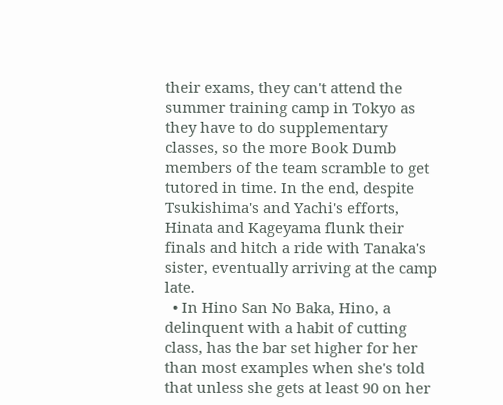their exams, they can't attend the summer training camp in Tokyo as they have to do supplementary classes, so the more Book Dumb members of the team scramble to get tutored in time. In the end, despite Tsukishima's and Yachi's efforts, Hinata and Kageyama flunk their finals and hitch a ride with Tanaka's sister, eventually arriving at the camp late.
  • In Hino San No Baka, Hino, a delinquent with a habit of cutting class, has the bar set higher for her than most examples when she's told that unless she gets at least 90 on her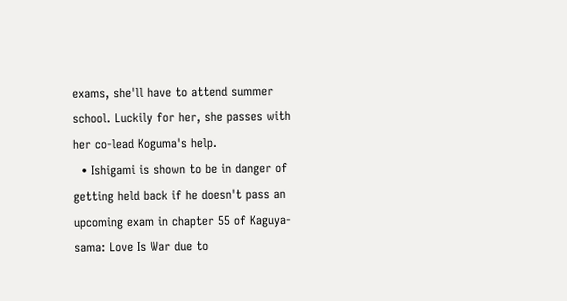exams, she'll have to attend summer school. Luckily for her, she passes with her co-lead Koguma's help.
  • Ishigami is shown to be in danger of getting held back if he doesn't pass an upcoming exam in chapter 55 of Kaguya-sama: Love Is War due to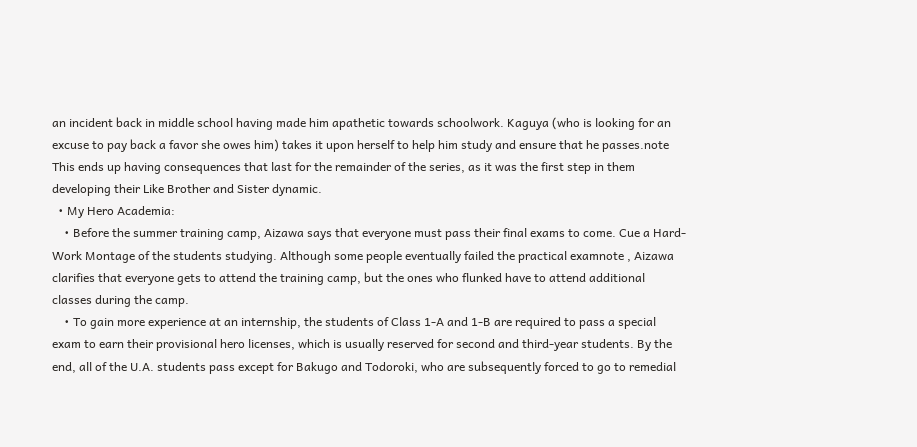an incident back in middle school having made him apathetic towards schoolwork. Kaguya (who is looking for an excuse to pay back a favor she owes him) takes it upon herself to help him study and ensure that he passes.note  This ends up having consequences that last for the remainder of the series, as it was the first step in them developing their Like Brother and Sister dynamic.
  • My Hero Academia:
    • Before the summer training camp, Aizawa says that everyone must pass their final exams to come. Cue a Hard-Work Montage of the students studying. Although some people eventually failed the practical examnote , Aizawa clarifies that everyone gets to attend the training camp, but the ones who flunked have to attend additional classes during the camp.
    • To gain more experience at an internship, the students of Class 1-A and 1-B are required to pass a special exam to earn their provisional hero licenses, which is usually reserved for second and third-year students. By the end, all of the U.A. students pass except for Bakugo and Todoroki, who are subsequently forced to go to remedial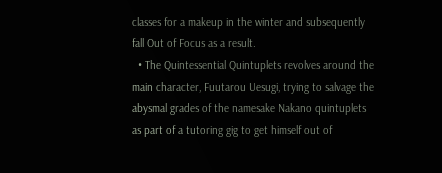classes for a makeup in the winter and subsequently fall Out of Focus as a result.
  • The Quintessential Quintuplets revolves around the main character, Fuutarou Uesugi, trying to salvage the abysmal grades of the namesake Nakano quintuplets as part of a tutoring gig to get himself out of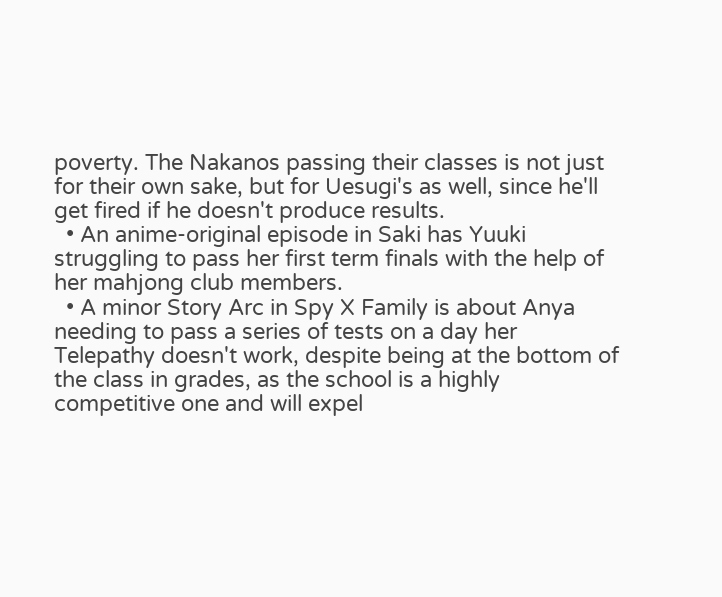poverty. The Nakanos passing their classes is not just for their own sake, but for Uesugi's as well, since he'll get fired if he doesn't produce results.
  • An anime-original episode in Saki has Yuuki struggling to pass her first term finals with the help of her mahjong club members.
  • A minor Story Arc in Spy X Family is about Anya needing to pass a series of tests on a day her Telepathy doesn't work, despite being at the bottom of the class in grades, as the school is a highly competitive one and will expel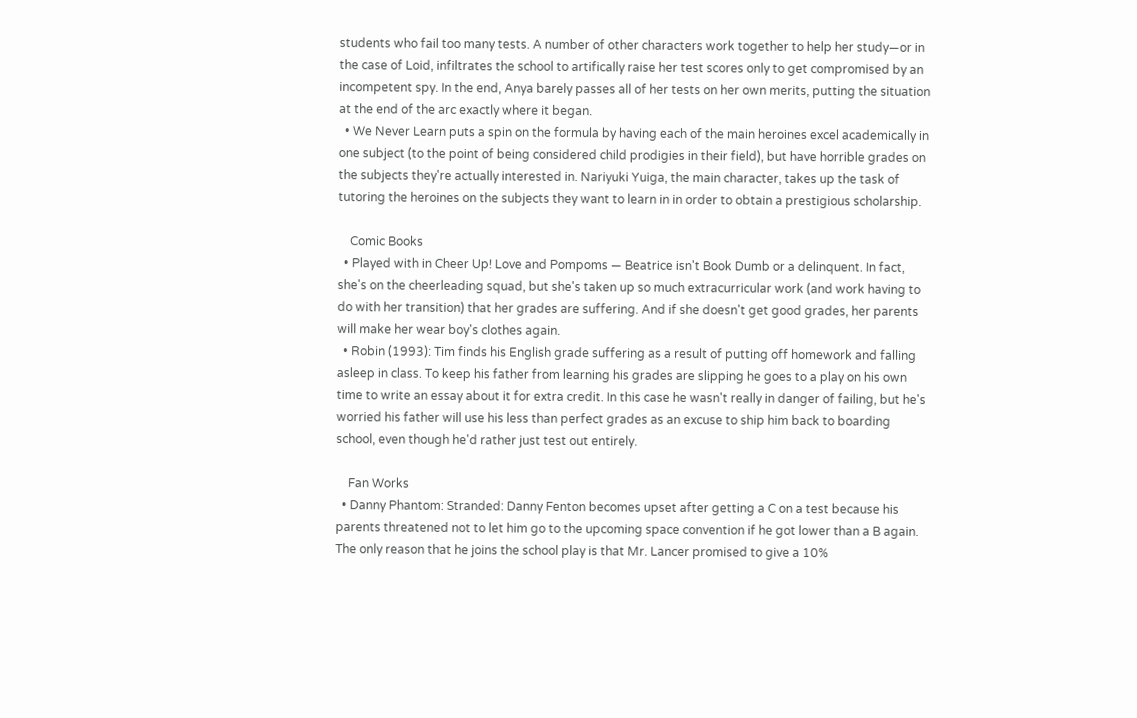students who fail too many tests. A number of other characters work together to help her study—or in the case of Loid, infiltrates the school to artifically raise her test scores only to get compromised by an incompetent spy. In the end, Anya barely passes all of her tests on her own merits, putting the situation at the end of the arc exactly where it began.
  • We Never Learn puts a spin on the formula by having each of the main heroines excel academically in one subject (to the point of being considered child prodigies in their field), but have horrible grades on the subjects they're actually interested in. Nariyuki Yuiga, the main character, takes up the task of tutoring the heroines on the subjects they want to learn in in order to obtain a prestigious scholarship.

    Comic Books
  • Played with in Cheer Up! Love and Pompoms — Beatrice isn't Book Dumb or a delinquent. In fact, she's on the cheerleading squad, but she's taken up so much extracurricular work (and work having to do with her transition) that her grades are suffering. And if she doesn't get good grades, her parents will make her wear boy's clothes again.
  • Robin (1993): Tim finds his English grade suffering as a result of putting off homework and falling asleep in class. To keep his father from learning his grades are slipping he goes to a play on his own time to write an essay about it for extra credit. In this case he wasn't really in danger of failing, but he's worried his father will use his less than perfect grades as an excuse to ship him back to boarding school, even though he'd rather just test out entirely.

    Fan Works
  • Danny Phantom: Stranded: Danny Fenton becomes upset after getting a C on a test because his parents threatened not to let him go to the upcoming space convention if he got lower than a B again. The only reason that he joins the school play is that Mr. Lancer promised to give a 10%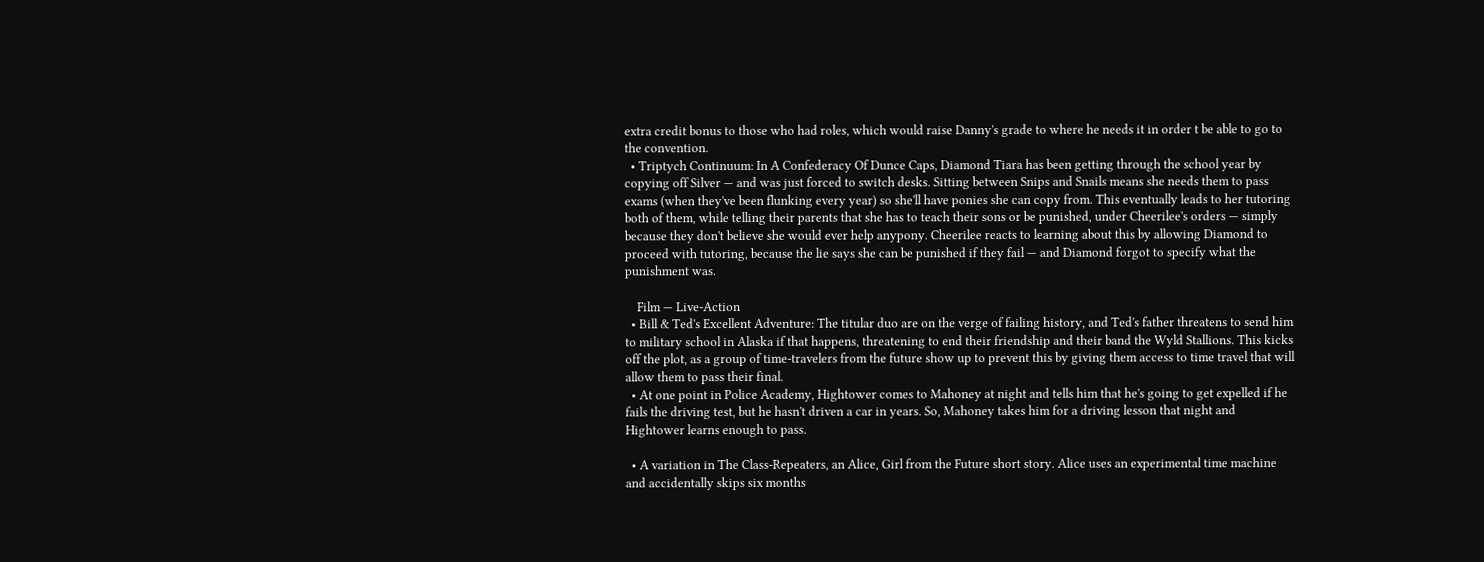extra credit bonus to those who had roles, which would raise Danny's grade to where he needs it in order t be able to go to the convention.
  • Triptych Continuum: In A Confederacy Of Dunce Caps, Diamond Tiara has been getting through the school year by copying off Silver — and was just forced to switch desks. Sitting between Snips and Snails means she needs them to pass exams (when they've been flunking every year) so she'll have ponies she can copy from. This eventually leads to her tutoring both of them, while telling their parents that she has to teach their sons or be punished, under Cheerilee's orders — simply because they don't believe she would ever help anypony. Cheerilee reacts to learning about this by allowing Diamond to proceed with tutoring, because the lie says she can be punished if they fail — and Diamond forgot to specify what the punishment was.

    Film — Live-Action
  • Bill & Ted's Excellent Adventure: The titular duo are on the verge of failing history, and Ted's father threatens to send him to military school in Alaska if that happens, threatening to end their friendship and their band the Wyld Stallions. This kicks off the plot, as a group of time-travelers from the future show up to prevent this by giving them access to time travel that will allow them to pass their final.
  • At one point in Police Academy, Hightower comes to Mahoney at night and tells him that he's going to get expelled if he fails the driving test, but he hasn't driven a car in years. So, Mahoney takes him for a driving lesson that night and Hightower learns enough to pass.

  • A variation in The Class-Repeaters, an Alice, Girl from the Future short story. Alice uses an experimental time machine and accidentally skips six months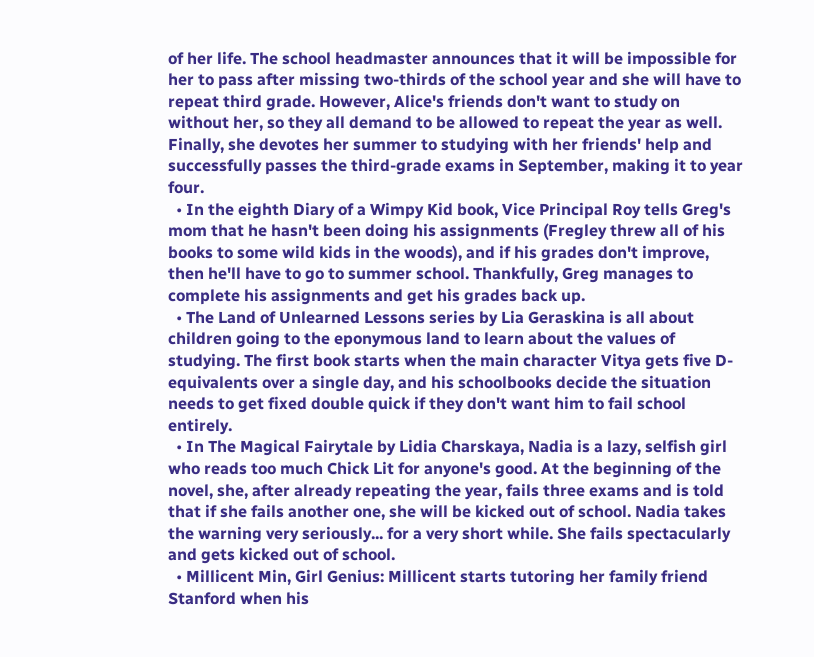of her life. The school headmaster announces that it will be impossible for her to pass after missing two-thirds of the school year and she will have to repeat third grade. However, Alice's friends don't want to study on without her, so they all demand to be allowed to repeat the year as well. Finally, she devotes her summer to studying with her friends' help and successfully passes the third-grade exams in September, making it to year four.
  • In the eighth Diary of a Wimpy Kid book, Vice Principal Roy tells Greg's mom that he hasn't been doing his assignments (Fregley threw all of his books to some wild kids in the woods), and if his grades don't improve, then he'll have to go to summer school. Thankfully, Greg manages to complete his assignments and get his grades back up.
  • The Land of Unlearned Lessons series by Lia Geraskina is all about children going to the eponymous land to learn about the values of studying. The first book starts when the main character Vitya gets five D-equivalents over a single day, and his schoolbooks decide the situation needs to get fixed double quick if they don't want him to fail school entirely.
  • In The Magical Fairytale by Lidia Charskaya, Nadia is a lazy, selfish girl who reads too much Chick Lit for anyone's good. At the beginning of the novel, she, after already repeating the year, fails three exams and is told that if she fails another one, she will be kicked out of school. Nadia takes the warning very seriously... for a very short while. She fails spectacularly and gets kicked out of school.
  • Millicent Min, Girl Genius: Millicent starts tutoring her family friend Stanford when his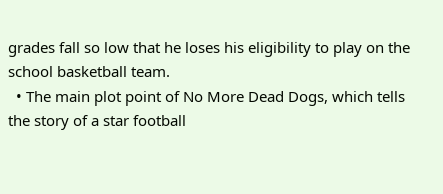grades fall so low that he loses his eligibility to play on the school basketball team.
  • The main plot point of No More Dead Dogs, which tells the story of a star football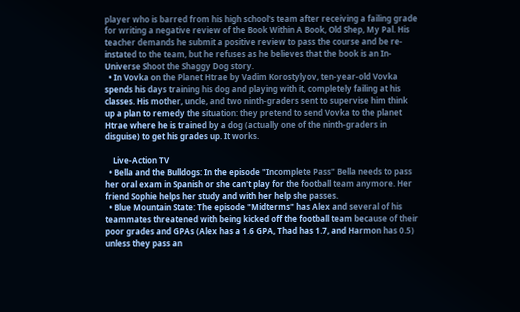player who is barred from his high school's team after receiving a failing grade for writing a negative review of the Book Within A Book, Old Shep, My Pal. His teacher demands he submit a positive review to pass the course and be re-instated to the team, but he refuses as he believes that the book is an In-Universe Shoot the Shaggy Dog story.
  • In Vovka on the Planet Htrae by Vadim Korostylyov, ten-year-old Vovka spends his days training his dog and playing with it, completely failing at his classes. His mother, uncle, and two ninth-graders sent to supervise him think up a plan to remedy the situation: they pretend to send Vovka to the planet Htrae where he is trained by a dog (actually one of the ninth-graders in disguise) to get his grades up. It works.

    Live-Action TV
  • Bella and the Bulldogs: In the episode "Incomplete Pass" Bella needs to pass her oral exam in Spanish or she can't play for the football team anymore. Her friend Sophie helps her study and with her help she passes.
  • Blue Mountain State: The episode "Midterms" has Alex and several of his teammates threatened with being kicked off the football team because of their poor grades and GPAs (Alex has a 1.6 GPA, Thad has 1.7, and Harmon has 0.5) unless they pass an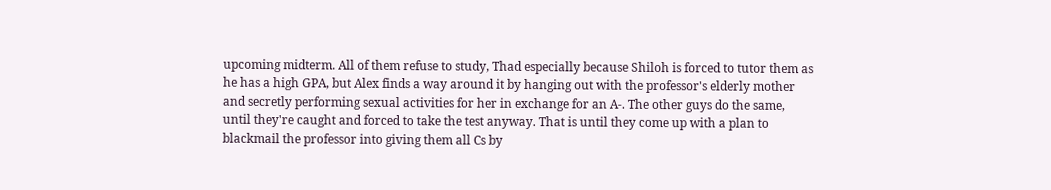upcoming midterm. All of them refuse to study, Thad especially because Shiloh is forced to tutor them as he has a high GPA, but Alex finds a way around it by hanging out with the professor's elderly mother and secretly performing sexual activities for her in exchange for an A-. The other guys do the same, until they're caught and forced to take the test anyway. That is until they come up with a plan to blackmail the professor into giving them all Cs by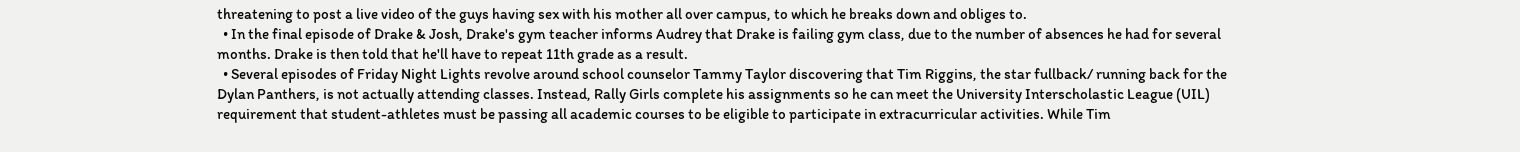threatening to post a live video of the guys having sex with his mother all over campus, to which he breaks down and obliges to.
  • In the final episode of Drake & Josh, Drake's gym teacher informs Audrey that Drake is failing gym class, due to the number of absences he had for several months. Drake is then told that he'll have to repeat 11th grade as a result.
  • Several episodes of Friday Night Lights revolve around school counselor Tammy Taylor discovering that Tim Riggins, the star fullback/ running back for the Dylan Panthers, is not actually attending classes. Instead, Rally Girls complete his assignments so he can meet the University Interscholastic League (UIL) requirement that student-athletes must be passing all academic courses to be eligible to participate in extracurricular activities. While Tim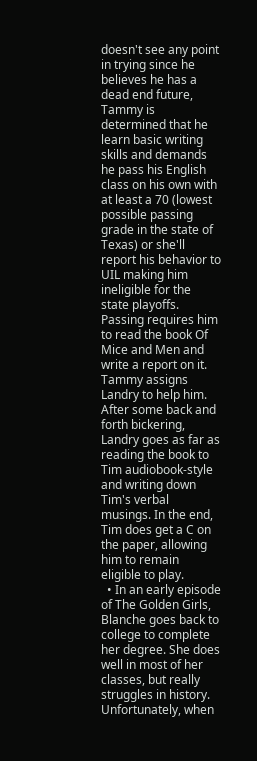doesn't see any point in trying since he believes he has a dead end future, Tammy is determined that he learn basic writing skills and demands he pass his English class on his own with at least a 70 (lowest possible passing grade in the state of Texas) or she'll report his behavior to UIL making him ineligible for the state playoffs. Passing requires him to read the book Of Mice and Men and write a report on it. Tammy assigns Landry to help him. After some back and forth bickering, Landry goes as far as reading the book to Tim audiobook-style and writing down Tim's verbal musings. In the end, Tim does get a C on the paper, allowing him to remain eligible to play.
  • In an early episode of The Golden Girls, Blanche goes back to college to complete her degree. She does well in most of her classes, but really struggles in history. Unfortunately, when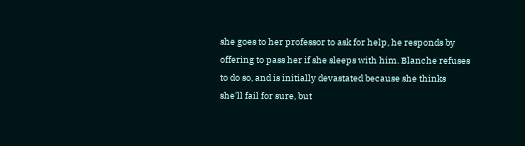she goes to her professor to ask for help, he responds by offering to pass her if she sleeps with him. Blanche refuses to do so, and is initially devastated because she thinks she'll fail for sure, but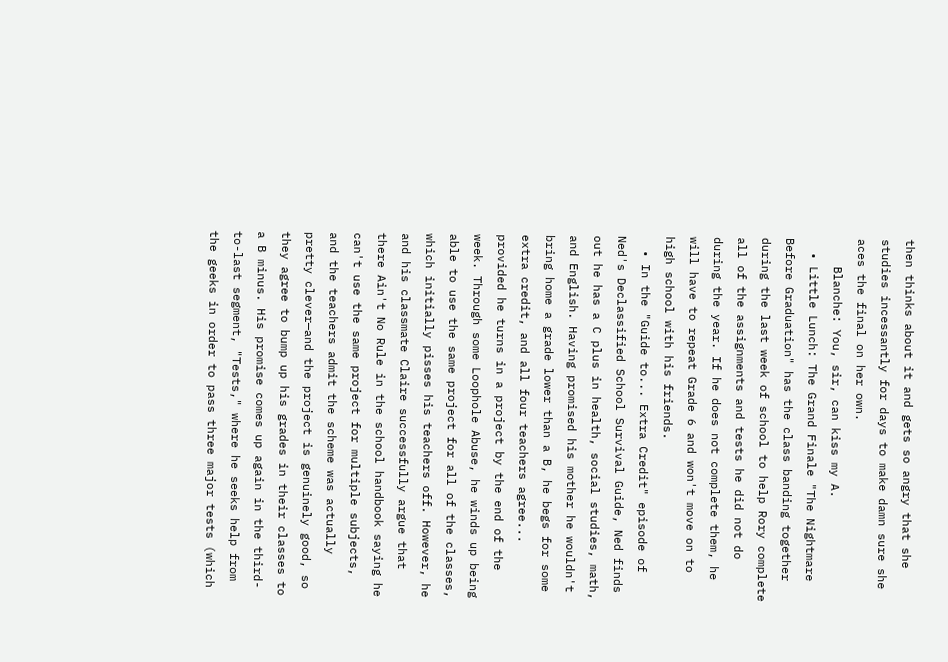then thinks about it and gets so angry that she studies incessantly for days to make damn sure she aces the final on her own.
    Blanche: You, sir, can kiss my A.
  • Little Lunch: The Grand Finale "The Nightmare Before Graduation" has the class banding together during the last week of school to help Rory complete all of the assignments and tests he did not do during the year. If he does not complete them, he will have to repeat Grade 6 and won't move on to high school with his friends.
  • In the "Guide to... Extra Credit" episode of Ned's Declassified School Survival Guide, Ned finds out he has a C plus in health, social studies, math, and English. Having promised his mother he wouldn't bring home a grade lower than a B, he begs for some extra credit, and all four teachers agree... provided he turns in a project by the end of the week. Through some Loophole Abuse, he winds up being able to use the same project for all of the classes, which initially pisses his teachers off. However, he and his classmate Claire successfully argue that there Ain't No Rule in the school handbook saying he can't use the same project for multiple subjects, and the teachers admit the scheme was actually pretty clever—and the project is genuinely good, so they agree to bump up his grades in their classes to a B minus. His promise comes up again in the third-to-last segment, "Tests," where he seeks help from the geeks in order to pass three major tests (which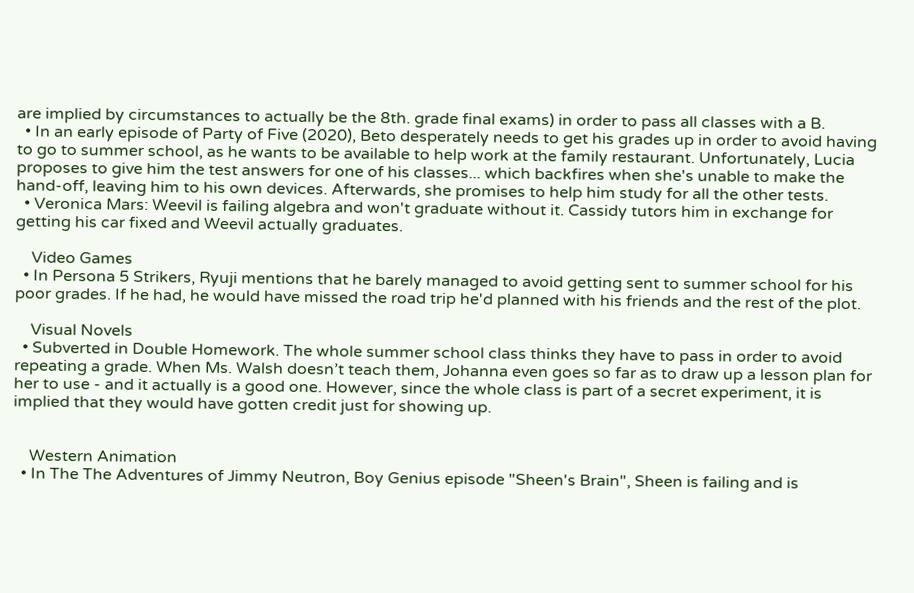are implied by circumstances to actually be the 8th. grade final exams) in order to pass all classes with a B.
  • In an early episode of Party of Five (2020), Beto desperately needs to get his grades up in order to avoid having to go to summer school, as he wants to be available to help work at the family restaurant. Unfortunately, Lucia proposes to give him the test answers for one of his classes... which backfires when she's unable to make the hand-off, leaving him to his own devices. Afterwards, she promises to help him study for all the other tests.
  • Veronica Mars: Weevil is failing algebra and won't graduate without it. Cassidy tutors him in exchange for getting his car fixed and Weevil actually graduates.

    Video Games
  • In Persona 5 Strikers, Ryuji mentions that he barely managed to avoid getting sent to summer school for his poor grades. If he had, he would have missed the road trip he'd planned with his friends and the rest of the plot.

    Visual Novels
  • Subverted in Double Homework. The whole summer school class thinks they have to pass in order to avoid repeating a grade. When Ms. Walsh doesn’t teach them, Johanna even goes so far as to draw up a lesson plan for her to use - and it actually is a good one. However, since the whole class is part of a secret experiment, it is implied that they would have gotten credit just for showing up.


    Western Animation
  • In The The Adventures of Jimmy Neutron, Boy Genius episode "Sheen's Brain", Sheen is failing and is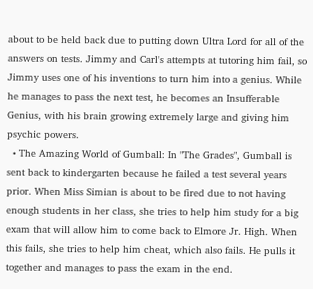about to be held back due to putting down Ultra Lord for all of the answers on tests. Jimmy and Carl's attempts at tutoring him fail, so Jimmy uses one of his inventions to turn him into a genius. While he manages to pass the next test, he becomes an Insufferable Genius, with his brain growing extremely large and giving him psychic powers.
  • The Amazing World of Gumball: In "The Grades", Gumball is sent back to kindergarten because he failed a test several years prior. When Miss Simian is about to be fired due to not having enough students in her class, she tries to help him study for a big exam that will allow him to come back to Elmore Jr. High. When this fails, she tries to help him cheat, which also fails. He pulls it together and manages to pass the exam in the end.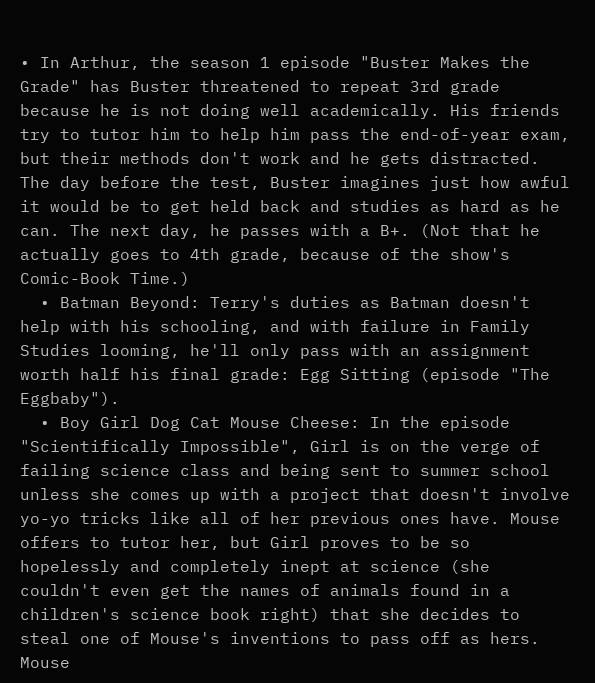• In Arthur, the season 1 episode "Buster Makes the Grade" has Buster threatened to repeat 3rd grade because he is not doing well academically. His friends try to tutor him to help him pass the end-of-year exam, but their methods don't work and he gets distracted. The day before the test, Buster imagines just how awful it would be to get held back and studies as hard as he can. The next day, he passes with a B+. (Not that he actually goes to 4th grade, because of the show's Comic-Book Time.)
  • Batman Beyond: Terry's duties as Batman doesn't help with his schooling, and with failure in Family Studies looming, he'll only pass with an assignment worth half his final grade: Egg Sitting (episode "The Eggbaby").
  • Boy Girl Dog Cat Mouse Cheese: In the episode "Scientifically Impossible", Girl is on the verge of failing science class and being sent to summer school unless she comes up with a project that doesn't involve yo-yo tricks like all of her previous ones have. Mouse offers to tutor her, but Girl proves to be so hopelessly and completely inept at science (she couldn't even get the names of animals found in a children's science book right) that she decides to steal one of Mouse's inventions to pass off as hers. Mouse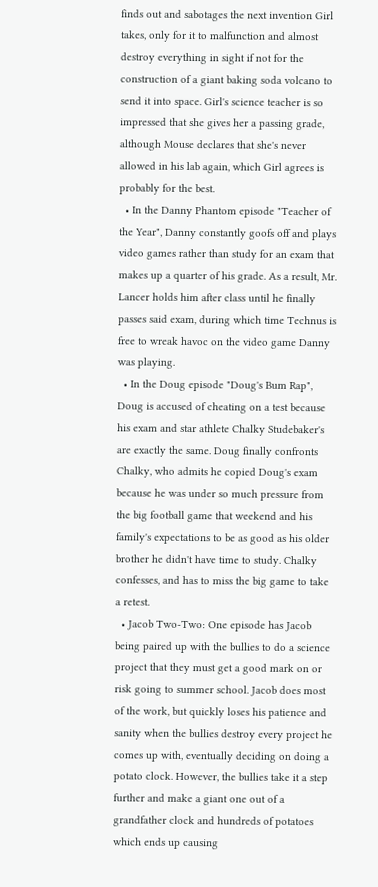finds out and sabotages the next invention Girl takes, only for it to malfunction and almost destroy everything in sight if not for the construction of a giant baking soda volcano to send it into space. Girl's science teacher is so impressed that she gives her a passing grade, although Mouse declares that she's never allowed in his lab again, which Girl agrees is probably for the best.
  • In the Danny Phantom episode "Teacher of the Year", Danny constantly goofs off and plays video games rather than study for an exam that makes up a quarter of his grade. As a result, Mr. Lancer holds him after class until he finally passes said exam, during which time Technus is free to wreak havoc on the video game Danny was playing.
  • In the Doug episode "Doug's Bum Rap", Doug is accused of cheating on a test because his exam and star athlete Chalky Studebaker's are exactly the same. Doug finally confronts Chalky, who admits he copied Doug's exam because he was under so much pressure from the big football game that weekend and his family's expectations to be as good as his older brother he didn't have time to study. Chalky confesses, and has to miss the big game to take a retest.
  • Jacob Two-Two: One episode has Jacob being paired up with the bullies to do a science project that they must get a good mark on or risk going to summer school. Jacob does most of the work, but quickly loses his patience and sanity when the bullies destroy every project he comes up with, eventually deciding on doing a potato clock. However, the bullies take it a step further and make a giant one out of a grandfather clock and hundreds of potatoes which ends up causing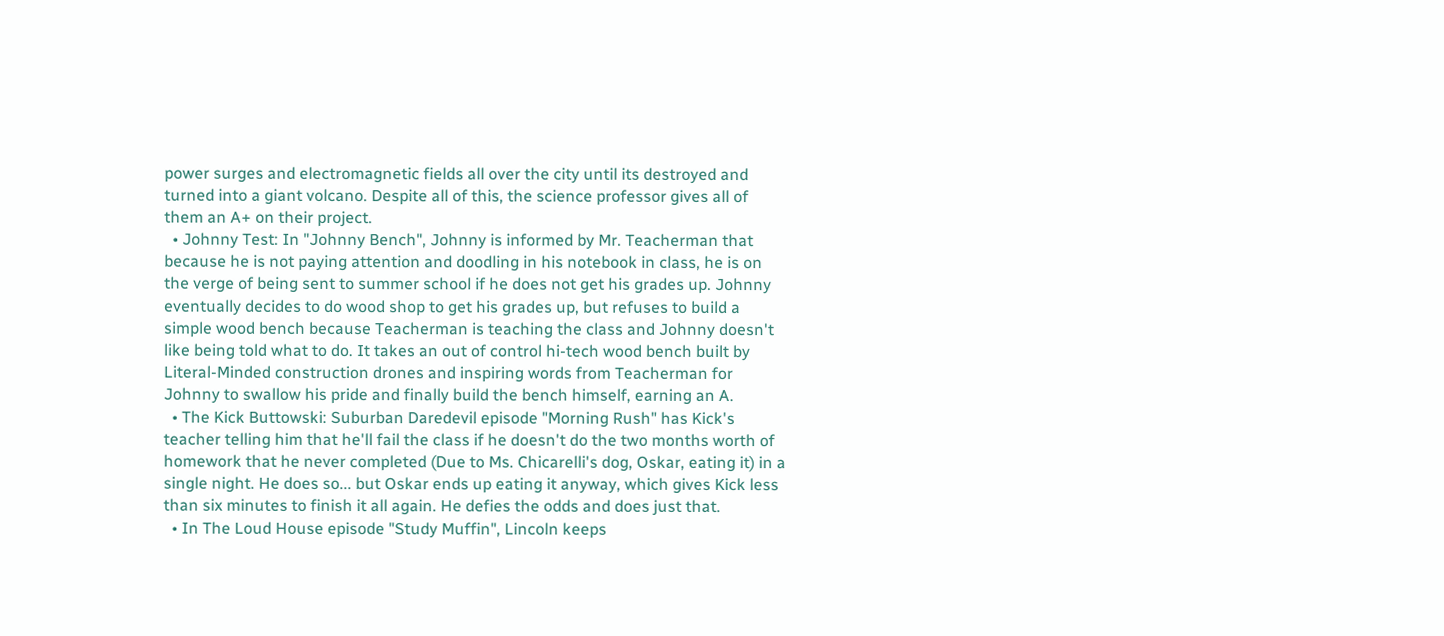power surges and electromagnetic fields all over the city until its destroyed and turned into a giant volcano. Despite all of this, the science professor gives all of them an A+ on their project.
  • Johnny Test: In "Johnny Bench", Johnny is informed by Mr. Teacherman that because he is not paying attention and doodling in his notebook in class, he is on the verge of being sent to summer school if he does not get his grades up. Johnny eventually decides to do wood shop to get his grades up, but refuses to build a simple wood bench because Teacherman is teaching the class and Johnny doesn't like being told what to do. It takes an out of control hi-tech wood bench built by Literal-Minded construction drones and inspiring words from Teacherman for Johnny to swallow his pride and finally build the bench himself, earning an A.
  • The Kick Buttowski: Suburban Daredevil episode "Morning Rush" has Kick's teacher telling him that he'll fail the class if he doesn't do the two months worth of homework that he never completed (Due to Ms. Chicarelli's dog, Oskar, eating it) in a single night. He does so... but Oskar ends up eating it anyway, which gives Kick less than six minutes to finish it all again. He defies the odds and does just that.
  • In The Loud House episode "Study Muffin", Lincoln keeps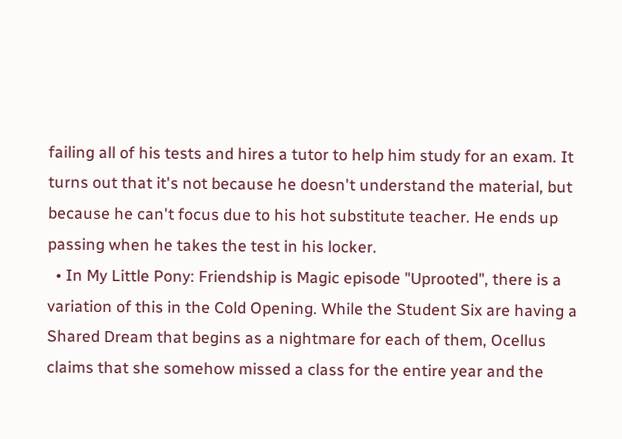failing all of his tests and hires a tutor to help him study for an exam. It turns out that it's not because he doesn't understand the material, but because he can't focus due to his hot substitute teacher. He ends up passing when he takes the test in his locker.
  • In My Little Pony: Friendship is Magic episode "Uprooted", there is a variation of this in the Cold Opening. While the Student Six are having a Shared Dream that begins as a nightmare for each of them, Ocellus claims that she somehow missed a class for the entire year and the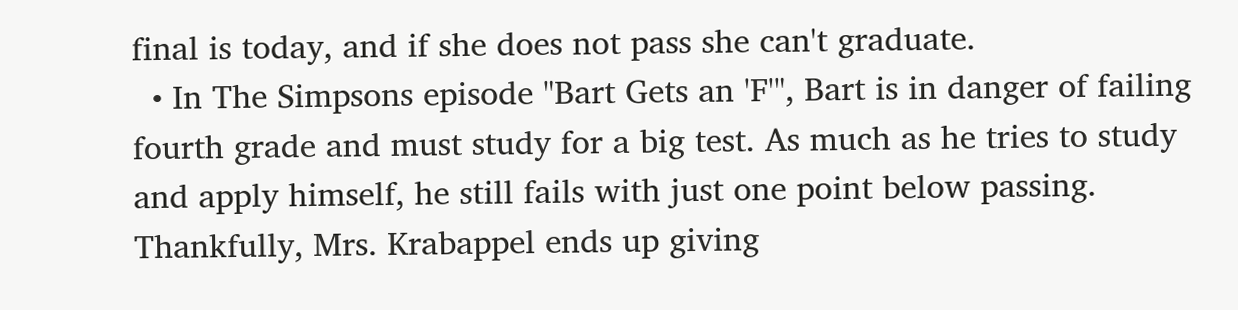final is today, and if she does not pass she can't graduate.
  • In The Simpsons episode "Bart Gets an 'F'", Bart is in danger of failing fourth grade and must study for a big test. As much as he tries to study and apply himself, he still fails with just one point below passing. Thankfully, Mrs. Krabappel ends up giving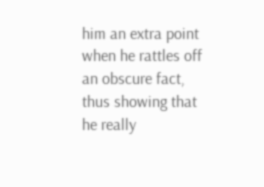him an extra point when he rattles off an obscure fact, thus showing that he really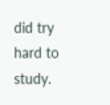did try hard to study.